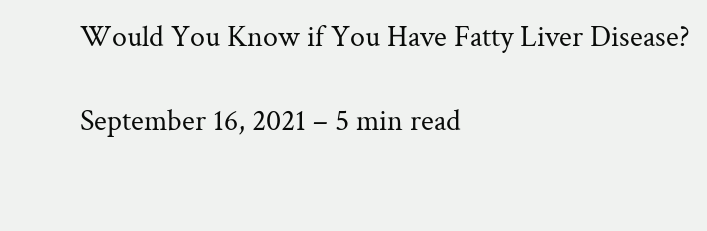Would You Know if You Have Fatty Liver Disease?

September 16, 2021 – 5 min read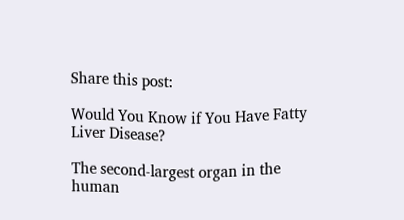Share this post:

Would You Know if You Have Fatty Liver Disease?

The second-largest organ in the human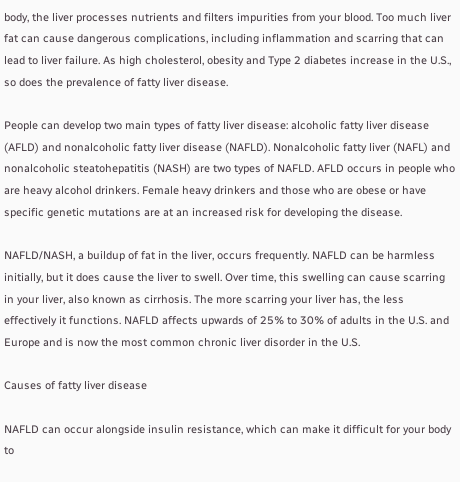body, the liver processes nutrients and filters impurities from your blood. Too much liver fat can cause dangerous complications, including inflammation and scarring that can lead to liver failure. As high cholesterol, obesity and Type 2 diabetes increase in the U.S., so does the prevalence of fatty liver disease.

People can develop two main types of fatty liver disease: alcoholic fatty liver disease (AFLD) and nonalcoholic fatty liver disease (NAFLD). Nonalcoholic fatty liver (NAFL) and nonalcoholic steatohepatitis (NASH) are two types of NAFLD. AFLD occurs in people who are heavy alcohol drinkers. Female heavy drinkers and those who are obese or have specific genetic mutations are at an increased risk for developing the disease.

NAFLD/NASH, a buildup of fat in the liver, occurs frequently. NAFLD can be harmless initially, but it does cause the liver to swell. Over time, this swelling can cause scarring in your liver, also known as cirrhosis. The more scarring your liver has, the less effectively it functions. NAFLD affects upwards of 25% to 30% of adults in the U.S. and Europe and is now the most common chronic liver disorder in the U.S.

Causes of fatty liver disease

NAFLD can occur alongside insulin resistance, which can make it difficult for your body to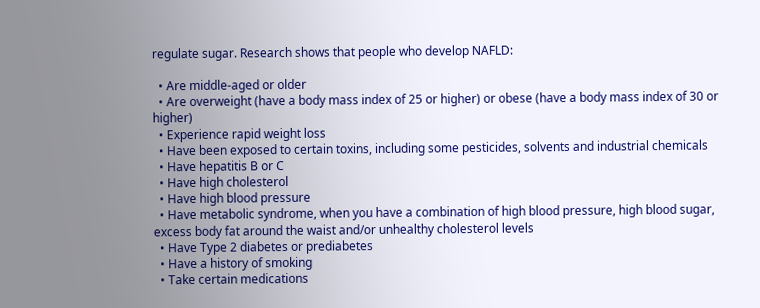regulate sugar. Research shows that people who develop NAFLD:

  • Are middle-aged or older
  • Are overweight (have a body mass index of 25 or higher) or obese (have a body mass index of 30 or higher)
  • Experience rapid weight loss
  • Have been exposed to certain toxins, including some pesticides, solvents and industrial chemicals
  • Have hepatitis B or C
  • Have high cholesterol
  • Have high blood pressure
  • Have metabolic syndrome, when you have a combination of high blood pressure, high blood sugar, excess body fat around the waist and/or unhealthy cholesterol levels
  • Have Type 2 diabetes or prediabetes
  • Have a history of smoking
  • Take certain medications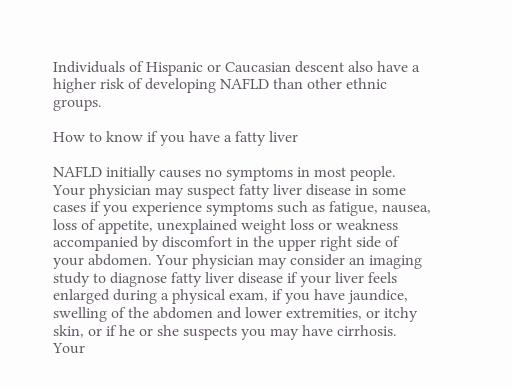Individuals of Hispanic or Caucasian descent also have a higher risk of developing NAFLD than other ethnic groups.

How to know if you have a fatty liver

NAFLD initially causes no symptoms in most people. Your physician may suspect fatty liver disease in some cases if you experience symptoms such as fatigue, nausea, loss of appetite, unexplained weight loss or weakness accompanied by discomfort in the upper right side of your abdomen. Your physician may consider an imaging study to diagnose fatty liver disease if your liver feels enlarged during a physical exam, if you have jaundice, swelling of the abdomen and lower extremities, or itchy skin, or if he or she suspects you may have cirrhosis. Your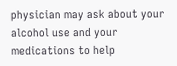physician may ask about your alcohol use and your medications to help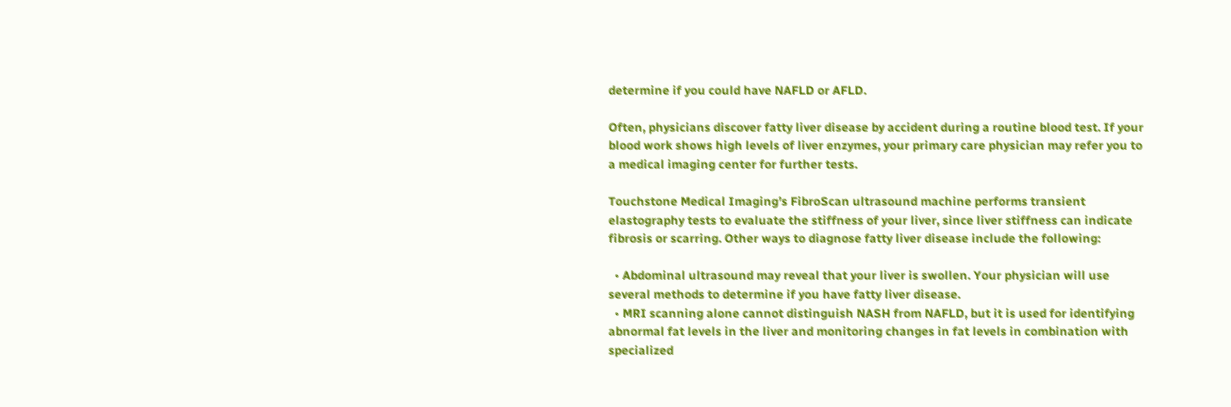determine if you could have NAFLD or AFLD.

Often, physicians discover fatty liver disease by accident during a routine blood test. If your blood work shows high levels of liver enzymes, your primary care physician may refer you to a medical imaging center for further tests.

Touchstone Medical Imaging’s FibroScan ultrasound machine performs transient elastography tests to evaluate the stiffness of your liver, since liver stiffness can indicate fibrosis or scarring. Other ways to diagnose fatty liver disease include the following:

  • Abdominal ultrasound may reveal that your liver is swollen. Your physician will use several methods to determine if you have fatty liver disease.
  • MRI scanning alone cannot distinguish NASH from NAFLD, but it is used for identifying abnormal fat levels in the liver and monitoring changes in fat levels in combination with specialized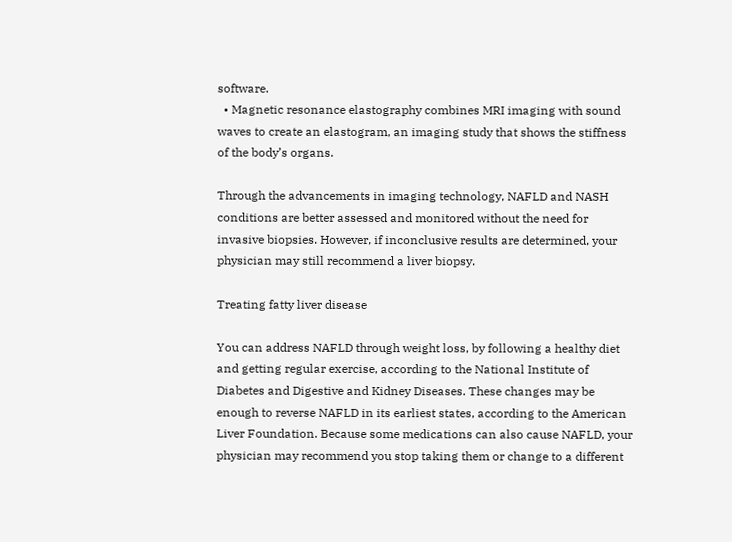software.
  • Magnetic resonance elastography combines MRI imaging with sound waves to create an elastogram, an imaging study that shows the stiffness of the body’s organs.

Through the advancements in imaging technology, NAFLD and NASH conditions are better assessed and monitored without the need for invasive biopsies. However, if inconclusive results are determined, your physician may still recommend a liver biopsy.

Treating fatty liver disease

You can address NAFLD through weight loss, by following a healthy diet and getting regular exercise, according to the National Institute of Diabetes and Digestive and Kidney Diseases. These changes may be enough to reverse NAFLD in its earliest states, according to the American Liver Foundation. Because some medications can also cause NAFLD, your physician may recommend you stop taking them or change to a different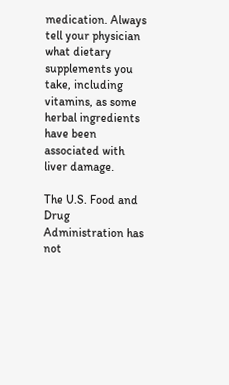medication. Always tell your physician what dietary supplements you take, including vitamins, as some herbal ingredients have been associated with liver damage.

The U.S. Food and Drug Administration has not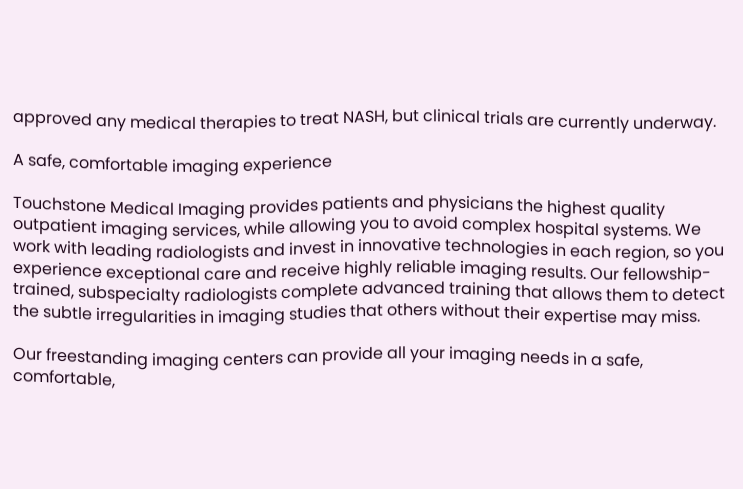approved any medical therapies to treat NASH, but clinical trials are currently underway.

A safe, comfortable imaging experience

Touchstone Medical Imaging provides patients and physicians the highest quality outpatient imaging services, while allowing you to avoid complex hospital systems. We work with leading radiologists and invest in innovative technologies in each region, so you experience exceptional care and receive highly reliable imaging results. Our fellowship-trained, subspecialty radiologists complete advanced training that allows them to detect the subtle irregularities in imaging studies that others without their expertise may miss.

Our freestanding imaging centers can provide all your imaging needs in a safe, comfortable,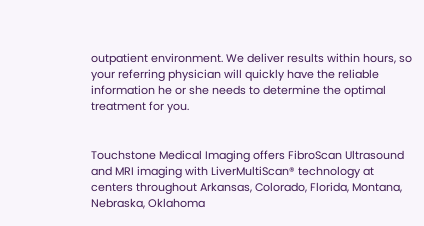outpatient environment. We deliver results within hours, so your referring physician will quickly have the reliable information he or she needs to determine the optimal treatment for you.


Touchstone Medical Imaging offers FibroScan Ultrasound and MRI imaging with LiverMultiScan® technology at centers throughout Arkansas, Colorado, Florida, Montana, Nebraska, Oklahoma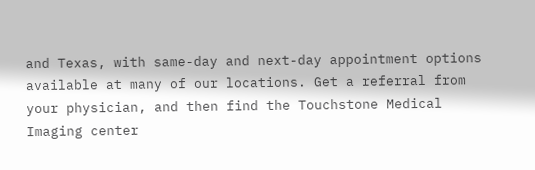and Texas, with same-day and next-day appointment options available at many of our locations. Get a referral from your physician, and then find the Touchstone Medical Imaging center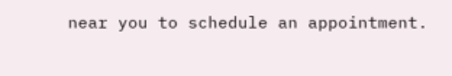near you to schedule an appointment.